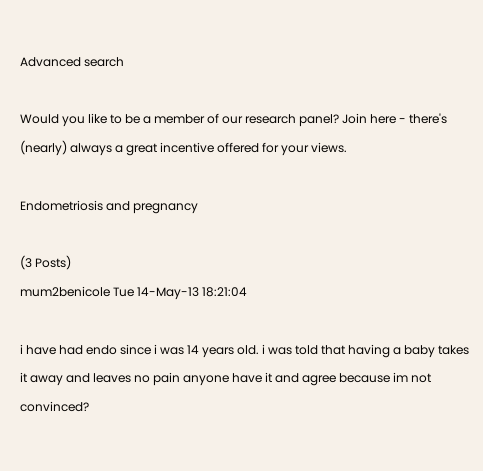Advanced search

Would you like to be a member of our research panel? Join here - there's (nearly) always a great incentive offered for your views.

Endometriosis and pregnancy

(3 Posts)
mum2benicole Tue 14-May-13 18:21:04

i have had endo since i was 14 years old. i was told that having a baby takes it away and leaves no pain anyone have it and agree because im not convinced?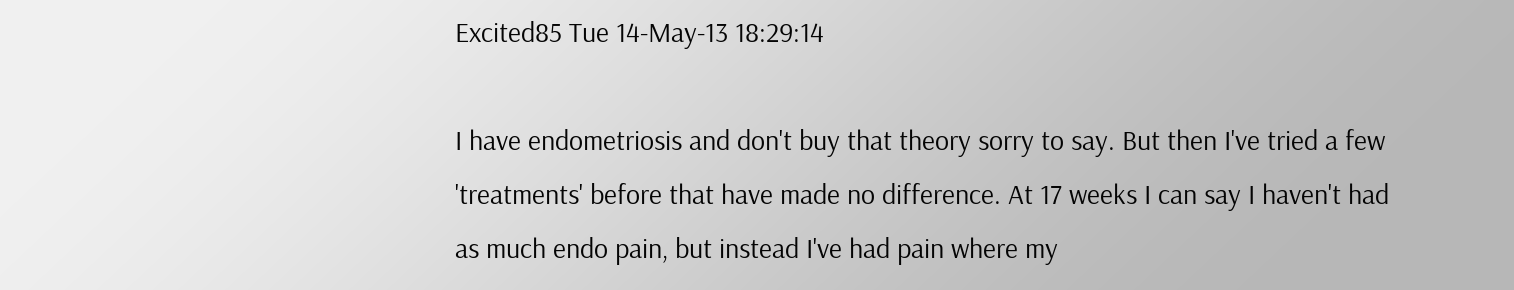Excited85 Tue 14-May-13 18:29:14

I have endometriosis and don't buy that theory sorry to say. But then I've tried a few 'treatments' before that have made no difference. At 17 weeks I can say I haven't had as much endo pain, but instead I've had pain where my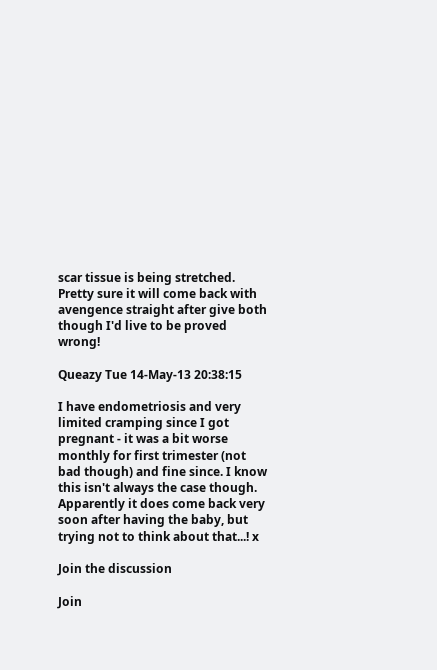scar tissue is being stretched. Pretty sure it will come back with avengence straight after give both though I'd live to be proved wrong!

Queazy Tue 14-May-13 20:38:15

I have endometriosis and very limited cramping since I got pregnant - it was a bit worse monthly for first trimester (not bad though) and fine since. I know this isn't always the case though. Apparently it does come back very soon after having the baby, but trying not to think about that...! x

Join the discussion

Join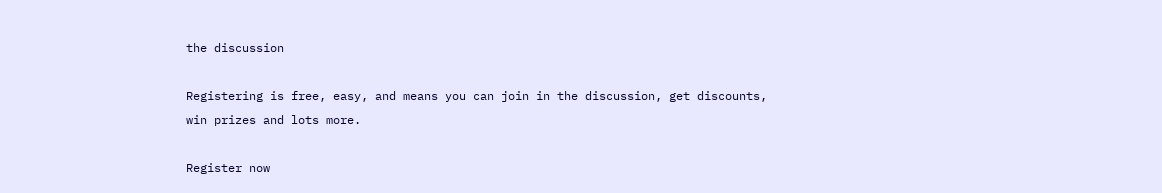the discussion

Registering is free, easy, and means you can join in the discussion, get discounts, win prizes and lots more.

Register now